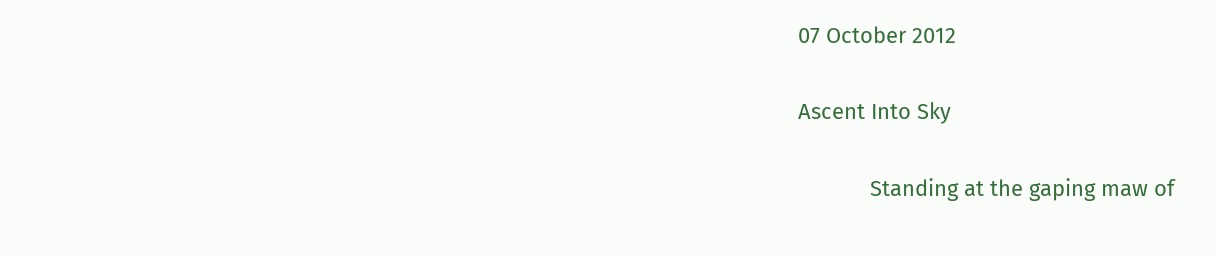07 October 2012

Ascent Into Sky

            Standing at the gaping maw of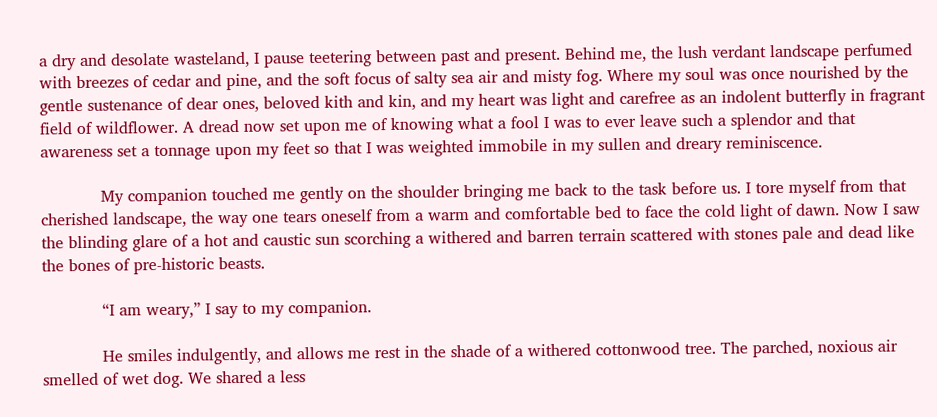a dry and desolate wasteland, I pause teetering between past and present. Behind me, the lush verdant landscape perfumed with breezes of cedar and pine, and the soft focus of salty sea air and misty fog. Where my soul was once nourished by the gentle sustenance of dear ones, beloved kith and kin, and my heart was light and carefree as an indolent butterfly in fragrant field of wildflower. A dread now set upon me of knowing what a fool I was to ever leave such a splendor and that awareness set a tonnage upon my feet so that I was weighted immobile in my sullen and dreary reminiscence.

            My companion touched me gently on the shoulder bringing me back to the task before us. I tore myself from that cherished landscape, the way one tears oneself from a warm and comfortable bed to face the cold light of dawn. Now I saw the blinding glare of a hot and caustic sun scorching a withered and barren terrain scattered with stones pale and dead like the bones of pre-historic beasts.

            “I am weary,” I say to my companion.

            He smiles indulgently, and allows me rest in the shade of a withered cottonwood tree. The parched, noxious air smelled of wet dog. We shared a less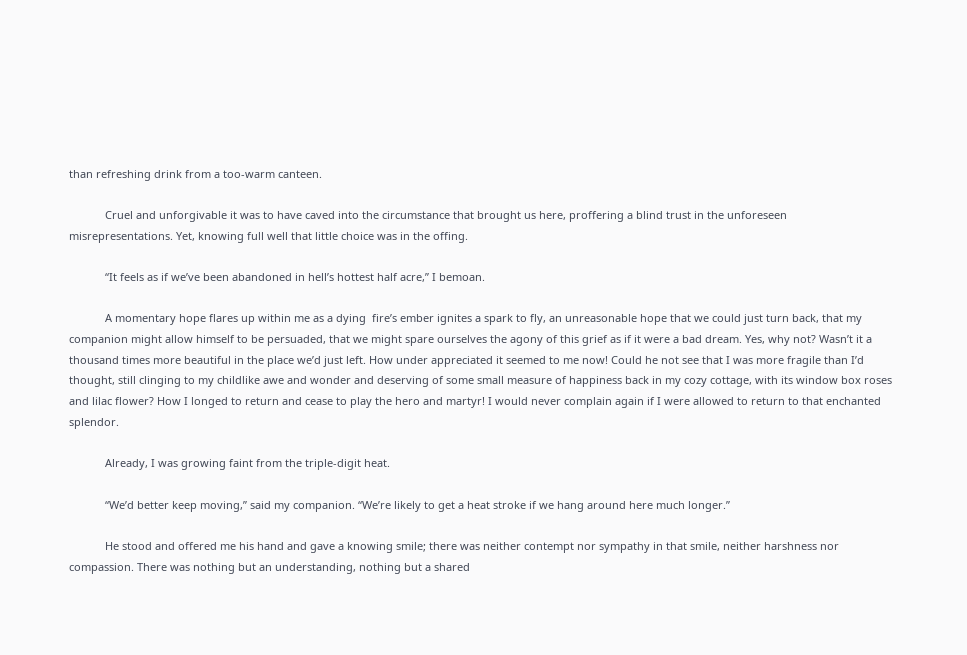than refreshing drink from a too-warm canteen.

            Cruel and unforgivable it was to have caved into the circumstance that brought us here, proffering a blind trust in the unforeseen misrepresentations. Yet, knowing full well that little choice was in the offing.

            “It feels as if we’ve been abandoned in hell’s hottest half acre,” I bemoan.

            A momentary hope flares up within me as a dying  fire’s ember ignites a spark to fly, an unreasonable hope that we could just turn back, that my companion might allow himself to be persuaded, that we might spare ourselves the agony of this grief as if it were a bad dream. Yes, why not? Wasn’t it a thousand times more beautiful in the place we’d just left. How under appreciated it seemed to me now! Could he not see that I was more fragile than I’d thought, still clinging to my childlike awe and wonder and deserving of some small measure of happiness back in my cozy cottage, with its window box roses and lilac flower? How I longed to return and cease to play the hero and martyr! I would never complain again if I were allowed to return to that enchanted splendor.

            Already, I was growing faint from the triple-digit heat.

            “We’d better keep moving,” said my companion. “We’re likely to get a heat stroke if we hang around here much longer.”

            He stood and offered me his hand and gave a knowing smile; there was neither contempt nor sympathy in that smile, neither harshness nor compassion. There was nothing but an understanding, nothing but a shared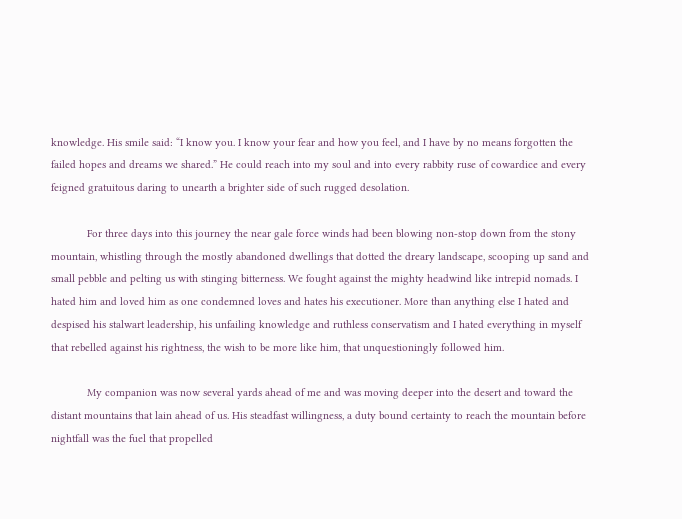knowledge. His smile said: “I know you. I know your fear and how you feel, and I have by no means forgotten the failed hopes and dreams we shared.” He could reach into my soul and into every rabbity ruse of cowardice and every feigned gratuitous daring to unearth a brighter side of such rugged desolation.

            For three days into this journey the near gale force winds had been blowing non-stop down from the stony mountain, whistling through the mostly abandoned dwellings that dotted the dreary landscape, scooping up sand and small pebble and pelting us with stinging bitterness. We fought against the mighty headwind like intrepid nomads. I hated him and loved him as one condemned loves and hates his executioner. More than anything else I hated and despised his stalwart leadership, his unfailing knowledge and ruthless conservatism and I hated everything in myself that rebelled against his rightness, the wish to be more like him, that unquestioningly followed him.

            My companion was now several yards ahead of me and was moving deeper into the desert and toward the distant mountains that lain ahead of us. His steadfast willingness, a duty bound certainty to reach the mountain before nightfall was the fuel that propelled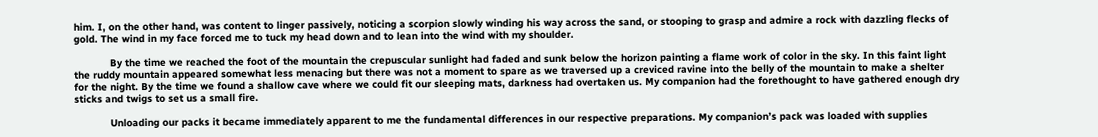him. I, on the other hand, was content to linger passively, noticing a scorpion slowly winding his way across the sand, or stooping to grasp and admire a rock with dazzling flecks of gold. The wind in my face forced me to tuck my head down and to lean into the wind with my shoulder.

            By the time we reached the foot of the mountain the crepuscular sunlight had faded and sunk below the horizon painting a flame work of color in the sky. In this faint light the ruddy mountain appeared somewhat less menacing but there was not a moment to spare as we traversed up a creviced ravine into the belly of the mountain to make a shelter for the night. By the time we found a shallow cave where we could fit our sleeping mats, darkness had overtaken us. My companion had the forethought to have gathered enough dry sticks and twigs to set us a small fire.

            Unloading our packs it became immediately apparent to me the fundamental differences in our respective preparations. My companion’s pack was loaded with supplies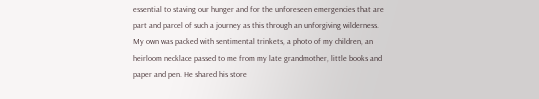essential to staving our hunger and for the unforeseen emergencies that are part and parcel of such a journey as this through an unforgiving wilderness. My own was packed with sentimental trinkets, a photo of my children, an heirloom necklace passed to me from my late grandmother, little books and paper and pen. He shared his store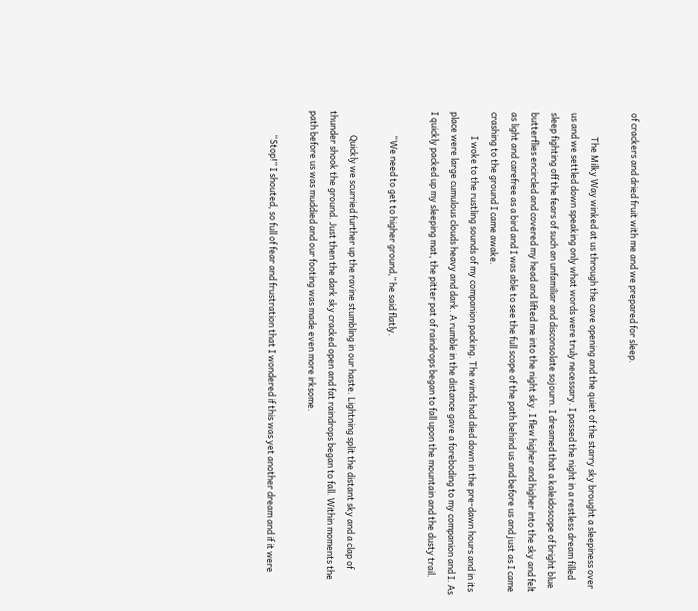of crackers and dried fruit with me and we prepared for sleep.

            The Milky Way winked at us through the cave opening and the quiet of the starry sky brought a sleepiness over us and we settled down speaking only what words were truly necessary. I passed the night in a restless dream filled sleep fighting off the fears of such an unfamiliar and disconsolate sojourn. I dreamed that a kaleidoscope of bright blue butterflies encircled and covered my head and lifted me into the night sky. I flew higher and higher into the sky and felt as light and carefree as a bird and I was able to see the full scope of the path behind us and before us and just as I came crashing to the ground I came awake.
            I woke to the rustling sounds of my companion packing. The winds had died down in the pre-dawn hours and in its place were large cumulous clouds heavy and dark. A rumble in the distance gave a foreboding to my companion and I. As I quickly packed up my sleeping mat, the pitter pat of raindrops began to fall upon the mountain and the dusty trail.

            “We need to get to higher ground,” he said flatly.

            Quickly we scurried further up the ravine stumbling in our haste. Lightning split the distant sky and a clap of thunder shook the ground. Just then the dark sky cracked open and fat raindrops began to fall. Within moments the path before us was muddied and our footing was made even more irksome.

            “Stop!” I shouted, so full of fear and frustration that I wondered if this was yet another dream and if it were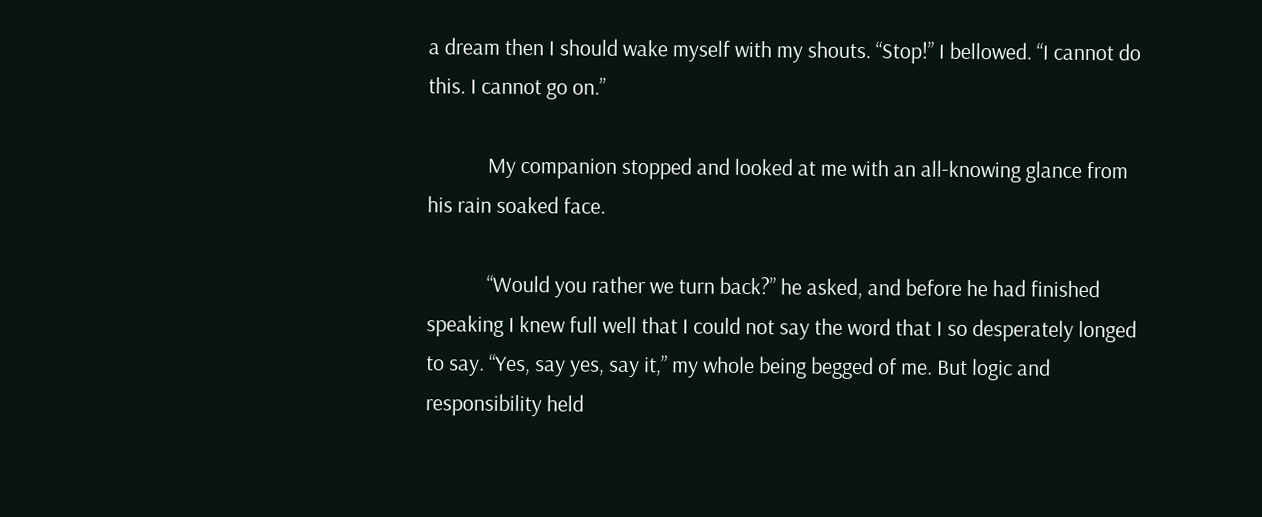a dream then I should wake myself with my shouts. “Stop!” I bellowed. “I cannot do this. I cannot go on.”

            My companion stopped and looked at me with an all-knowing glance from his rain soaked face.

            “Would you rather we turn back?” he asked, and before he had finished speaking I knew full well that I could not say the word that I so desperately longed to say. “Yes, say yes, say it,” my whole being begged of me. But logic and responsibility held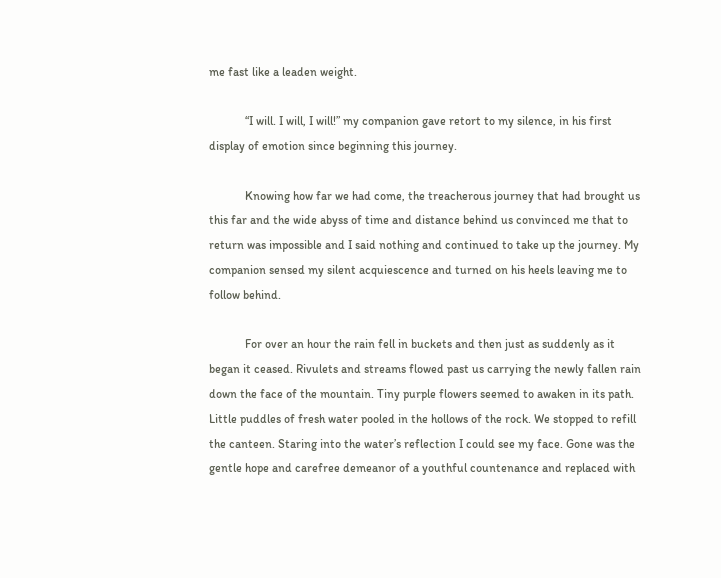me fast like a leaden weight.

            “I will. I will, I will!” my companion gave retort to my silence, in his first display of emotion since beginning this journey.

            Knowing how far we had come, the treacherous journey that had brought us this far and the wide abyss of time and distance behind us convinced me that to return was impossible and I said nothing and continued to take up the journey. My companion sensed my silent acquiescence and turned on his heels leaving me to follow behind.

            For over an hour the rain fell in buckets and then just as suddenly as it began it ceased. Rivulets and streams flowed past us carrying the newly fallen rain down the face of the mountain. Tiny purple flowers seemed to awaken in its path. Little puddles of fresh water pooled in the hollows of the rock. We stopped to refill the canteen. Staring into the water’s reflection I could see my face. Gone was the gentle hope and carefree demeanor of a youthful countenance and replaced with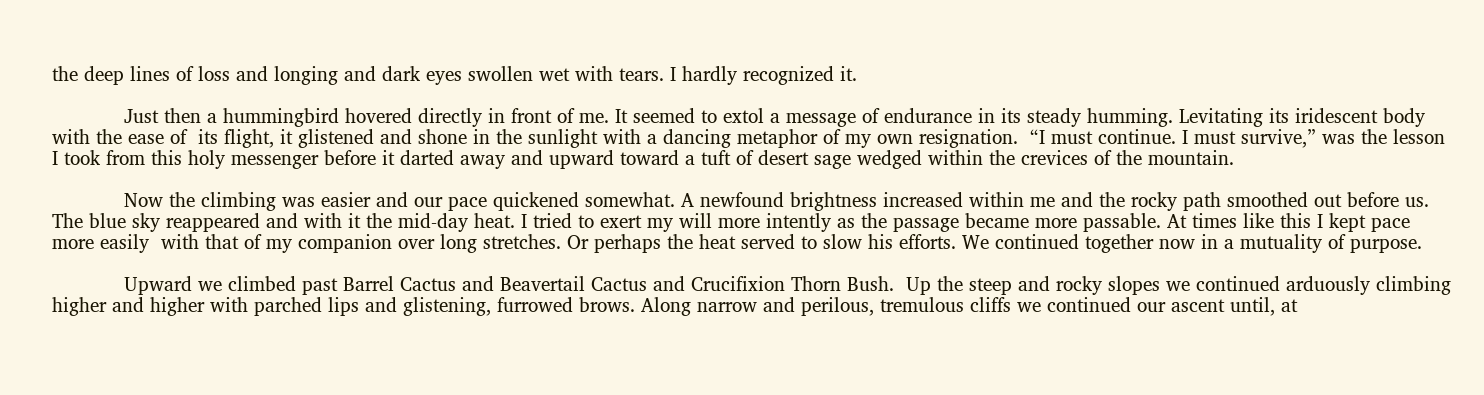the deep lines of loss and longing and dark eyes swollen wet with tears. I hardly recognized it.

            Just then a hummingbird hovered directly in front of me. It seemed to extol a message of endurance in its steady humming. Levitating its iridescent body with the ease of  its flight, it glistened and shone in the sunlight with a dancing metaphor of my own resignation.  “I must continue. I must survive,” was the lesson I took from this holy messenger before it darted away and upward toward a tuft of desert sage wedged within the crevices of the mountain.

            Now the climbing was easier and our pace quickened somewhat. A newfound brightness increased within me and the rocky path smoothed out before us. The blue sky reappeared and with it the mid-day heat. I tried to exert my will more intently as the passage became more passable. At times like this I kept pace more easily  with that of my companion over long stretches. Or perhaps the heat served to slow his efforts. We continued together now in a mutuality of purpose.

            Upward we climbed past Barrel Cactus and Beavertail Cactus and Crucifixion Thorn Bush.  Up the steep and rocky slopes we continued arduously climbing higher and higher with parched lips and glistening, furrowed brows. Along narrow and perilous, tremulous cliffs we continued our ascent until, at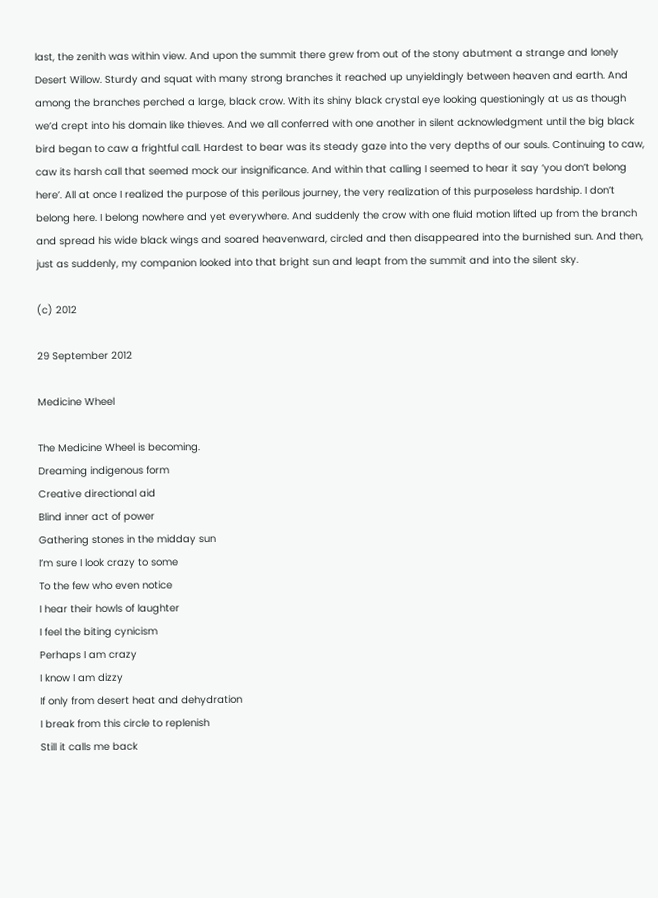last, the zenith was within view. And upon the summit there grew from out of the stony abutment a strange and lonely Desert Willow. Sturdy and squat with many strong branches it reached up unyieldingly between heaven and earth. And among the branches perched a large, black crow. With its shiny black crystal eye looking questioningly at us as though we’d crept into his domain like thieves. And we all conferred with one another in silent acknowledgment until the big black bird began to caw a frightful call. Hardest to bear was its steady gaze into the very depths of our souls. Continuing to caw, caw its harsh call that seemed mock our insignificance. And within that calling I seemed to hear it say ‘you don’t belong here’. All at once I realized the purpose of this perilous journey, the very realization of this purposeless hardship. I don’t belong here. I belong nowhere and yet everywhere. And suddenly the crow with one fluid motion lifted up from the branch and spread his wide black wings and soared heavenward, circled and then disappeared into the burnished sun. And then, just as suddenly, my companion looked into that bright sun and leapt from the summit and into the silent sky.

(c) 2012

29 September 2012

Medicine Wheel

The Medicine Wheel is becoming.
Dreaming indigenous form
Creative directional aid
Blind inner act of power
Gathering stones in the midday sun
I’m sure I look crazy to some
To the few who even notice
I hear their howls of laughter
I feel the biting cynicism
Perhaps I am crazy
I know I am dizzy
If only from desert heat and dehydration
I break from this circle to replenish
Still it calls me back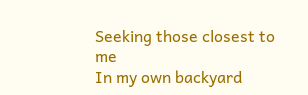Seeking those closest to me
In my own backyard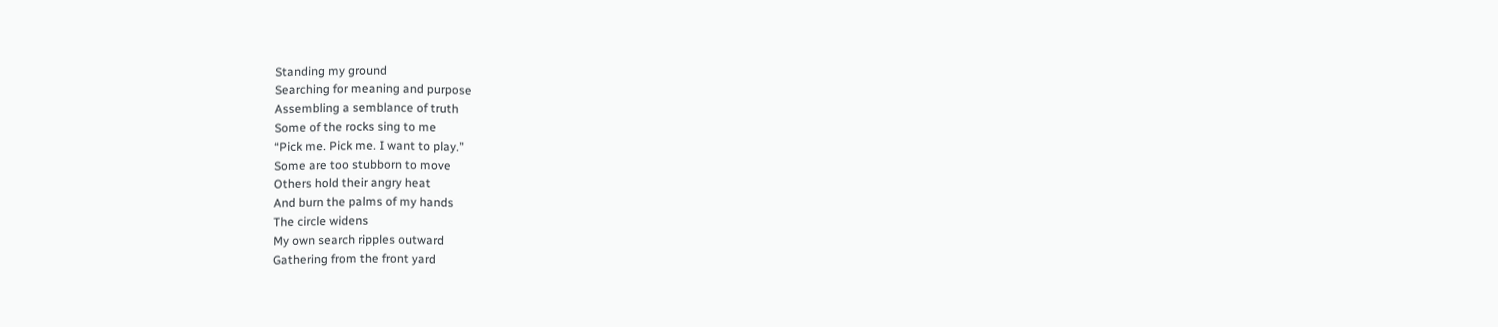Standing my ground
Searching for meaning and purpose
Assembling a semblance of truth
Some of the rocks sing to me
“Pick me. Pick me. I want to play.”
Some are too stubborn to move
Others hold their angry heat
And burn the palms of my hands
The circle widens
My own search ripples outward
Gathering from the front yard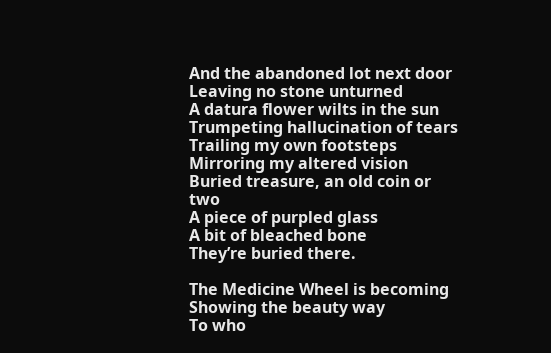And the abandoned lot next door
Leaving no stone unturned
A datura flower wilts in the sun
Trumpeting hallucination of tears
Trailing my own footsteps
Mirroring my altered vision
Buried treasure, an old coin or two
A piece of purpled glass
A bit of bleached bone
They’re buried there.

The Medicine Wheel is becoming
Showing the beauty way
To who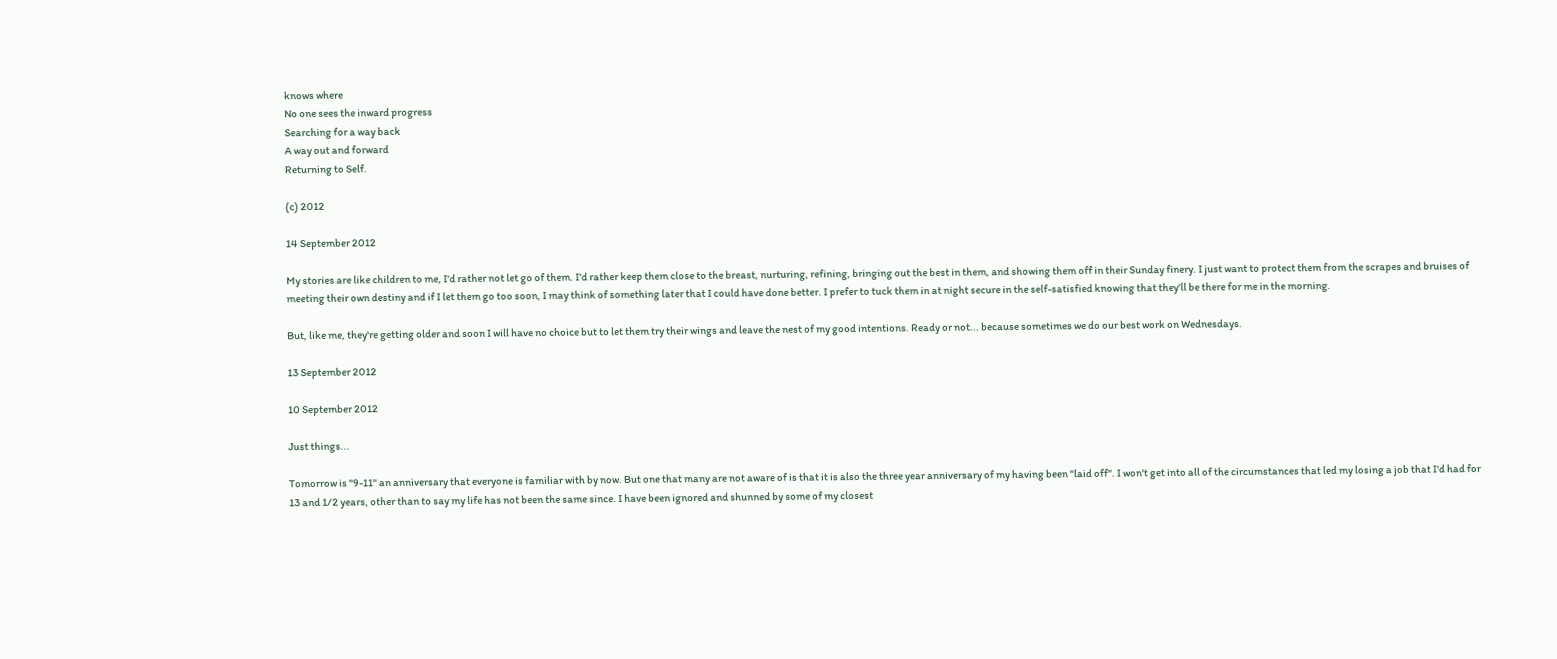knows where
No one sees the inward progress
Searching for a way back
A way out and forward
Returning to Self.

(c) 2012

14 September 2012

My stories are like children to me, I'd rather not let go of them. I'd rather keep them close to the breast, nurturing, refining, bringing out the best in them, and showing them off in their Sunday finery. I just want to protect them from the scrapes and bruises of meeting their own destiny and if I let them go too soon, I may think of something later that I could have done better. I prefer to tuck them in at night secure in the self-satisfied knowing that they'll be there for me in the morning.

But, like me, they're getting older and soon I will have no choice but to let them try their wings and leave the nest of my good intentions. Ready or not... because sometimes we do our best work on Wednesdays.

13 September 2012

10 September 2012

Just things...

Tomorrow is "9-11" an anniversary that everyone is familiar with by now. But one that many are not aware of is that it is also the three year anniversary of my having been "laid off". I won't get into all of the circumstances that led my losing a job that I'd had for 13 and 1/2 years, other than to say my life has not been the same since. I have been ignored and shunned by some of my closest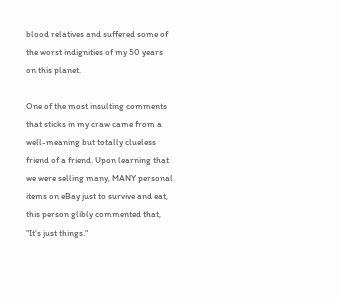blood relatives and suffered some of the worst indignities of my 50 years on this planet.

One of the most insulting comments that sticks in my craw came from a well-meaning but totally clueless friend of a friend. Upon learning that we were selling many, MANY personal items on eBay just to survive and eat, this person glibly commented that, "It's just things."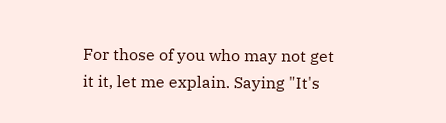For those of you who may not get it it, let me explain. Saying "It's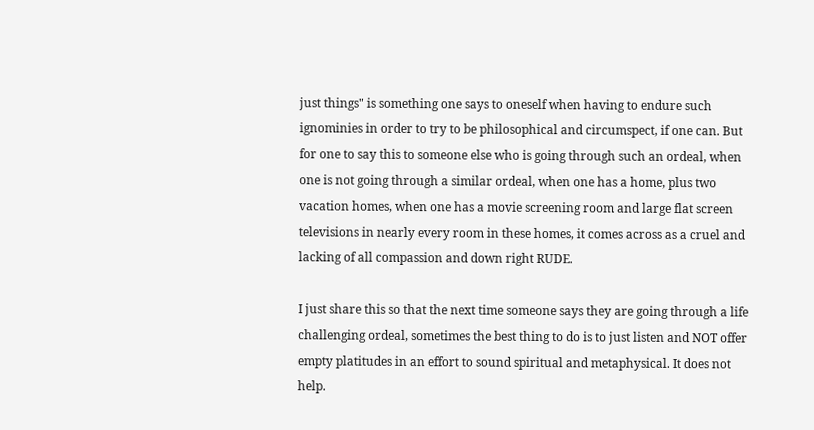just things" is something one says to oneself when having to endure such ignominies in order to try to be philosophical and circumspect, if one can. But for one to say this to someone else who is going through such an ordeal, when one is not going through a similar ordeal, when one has a home, plus two vacation homes, when one has a movie screening room and large flat screen televisions in nearly every room in these homes, it comes across as a cruel and lacking of all compassion and down right RUDE.

I just share this so that the next time someone says they are going through a life challenging ordeal, sometimes the best thing to do is to just listen and NOT offer empty platitudes in an effort to sound spiritual and metaphysical. It does not help.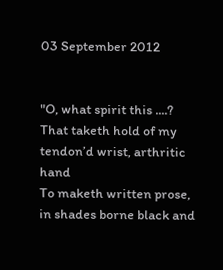03 September 2012


"O, what spirit this ....?
That taketh hold of my tendon’d wrist, arthritic hand
To maketh written prose, in shades borne black and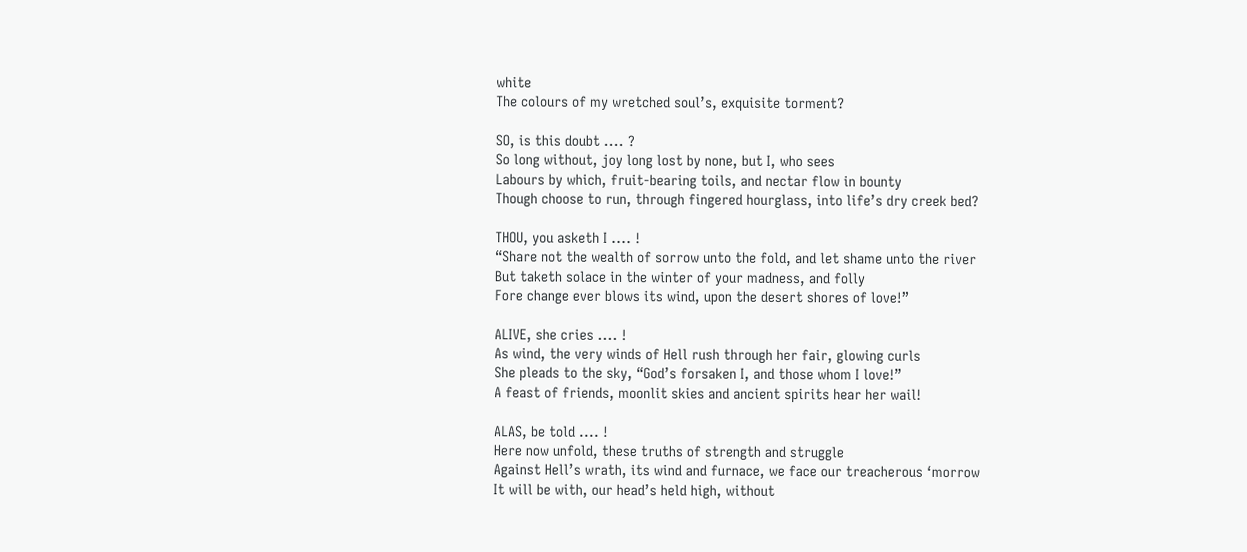white
The colours of my wretched soul’s, exquisite torment?

SO, is this doubt .... ?
So long without, joy long lost by none, but I, who sees
Labours by which, fruit-bearing toils, and nectar flow in bounty
Though choose to run, through fingered hourglass, into life’s dry creek bed?

THOU, you asketh I .... !
“Share not the wealth of sorrow unto the fold, and let shame unto the river
But taketh solace in the winter of your madness, and folly
Fore change ever blows its wind, upon the desert shores of love!”

ALIVE, she cries .... !
As wind, the very winds of Hell rush through her fair, glowing curls
She pleads to the sky, “God’s forsaken I, and those whom I love!”
A feast of friends, moonlit skies and ancient spirits hear her wail!

ALAS, be told .... !
Here now unfold, these truths of strength and struggle
Against Hell’s wrath, its wind and furnace, we face our treacherous ‘morrow
It will be with, our head’s held high, without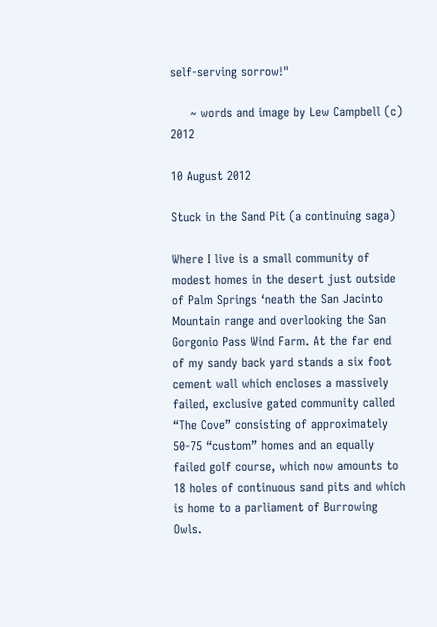self-serving sorrow!"

     ~ words and image by Lew Campbell (c) 2012

10 August 2012

Stuck in the Sand Pit (a continuing saga)

Where I live is a small community of modest homes in the desert just outside of Palm Springs ‘neath the San Jacinto Mountain range and overlooking the San Gorgonio Pass Wind Farm. At the far end of my sandy back yard stands a six foot cement wall which encloses a massively failed, exclusive gated community called “The Cove” consisting of approximately 50-75 “custom” homes and an equally failed golf course, which now amounts to 18 holes of continuous sand pits and which is home to a parliament of Burrowing Owls.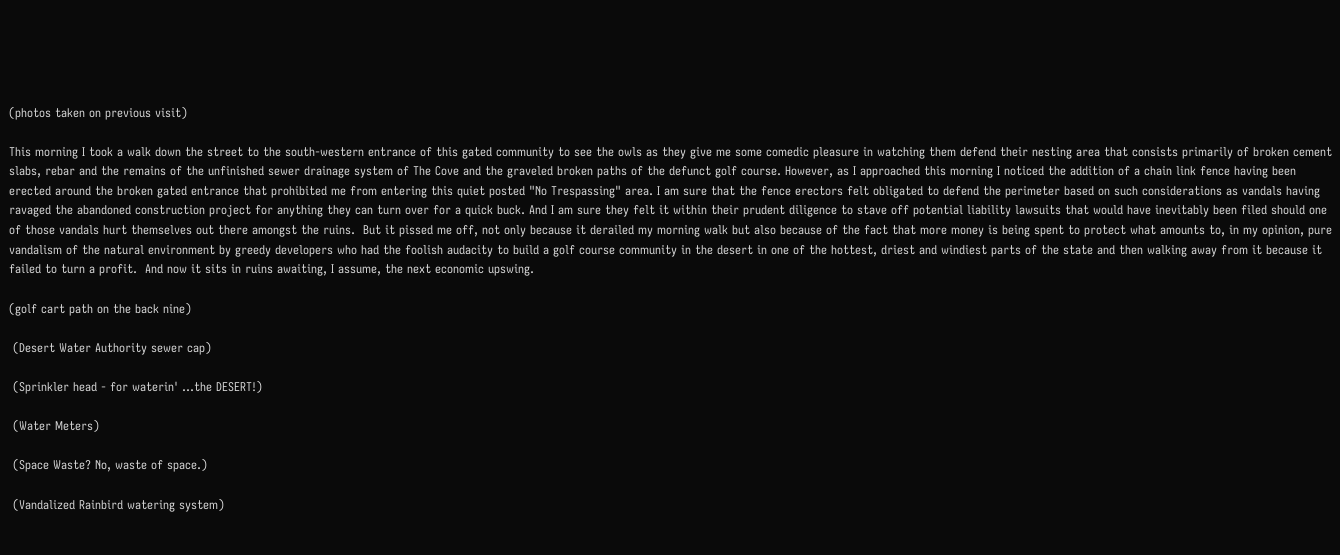(photos taken on previous visit)

This morning I took a walk down the street to the south-western entrance of this gated community to see the owls as they give me some comedic pleasure in watching them defend their nesting area that consists primarily of broken cement slabs, rebar and the remains of the unfinished sewer drainage system of The Cove and the graveled broken paths of the defunct golf course. However, as I approached this morning I noticed the addition of a chain link fence having been erected around the broken gated entrance that prohibited me from entering this quiet posted "No Trespassing" area. I am sure that the fence erectors felt obligated to defend the perimeter based on such considerations as vandals having ravaged the abandoned construction project for anything they can turn over for a quick buck. And I am sure they felt it within their prudent diligence to stave off potential liability lawsuits that would have inevitably been filed should one of those vandals hurt themselves out there amongst the ruins.  But it pissed me off, not only because it derailed my morning walk but also because of the fact that more money is being spent to protect what amounts to, in my opinion, pure vandalism of the natural environment by greedy developers who had the foolish audacity to build a golf course community in the desert in one of the hottest, driest and windiest parts of the state and then walking away from it because it failed to turn a profit.  And now it sits in ruins awaiting, I assume, the next economic upswing.

(golf cart path on the back nine)

 (Desert Water Authority sewer cap)

 (Sprinkler head - for waterin' ...the DESERT!)

 (Water Meters)

 (Space Waste? No, waste of space.)

 (Vandalized Rainbird watering system)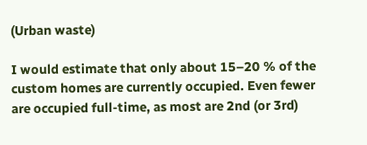(Urban waste)

I would estimate that only about 15–20 % of the custom homes are currently occupied. Even fewer are occupied full-time, as most are 2nd (or 3rd)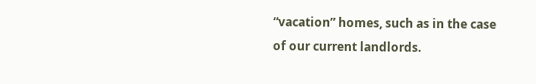“vacation” homes, such as in the case of our current landlords.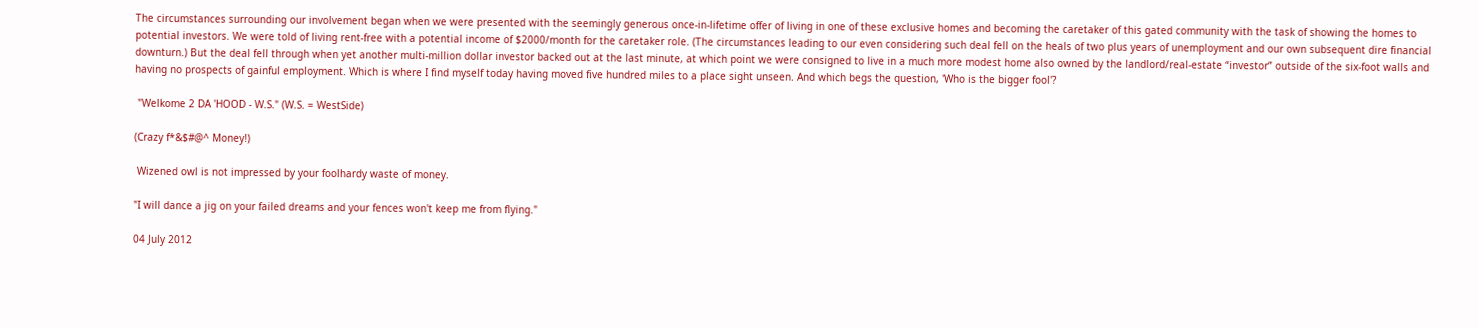The circumstances surrounding our involvement began when we were presented with the seemingly generous once-in-lifetime offer of living in one of these exclusive homes and becoming the caretaker of this gated community with the task of showing the homes to potential investors. We were told of living rent-free with a potential income of $2000/month for the caretaker role. (The circumstances leading to our even considering such deal fell on the heals of two plus years of unemployment and our own subsequent dire financial downturn.) But the deal fell through when yet another multi-million dollar investor backed out at the last minute, at which point we were consigned to live in a much more modest home also owned by the landlord/real-estate “investor” outside of the six-foot walls and having no prospects of gainful employment. Which is where I find myself today having moved five hundred miles to a place sight unseen. And which begs the question, 'Who is the bigger fool'?

 "Welkome 2 DA 'HOOD - W.S." (W.S. = WestSide)

(Crazy f*&$#@^ Money!)

 Wizened owl is not impressed by your foolhardy waste of money.

"I will dance a jig on your failed dreams and your fences won't keep me from flying."

04 July 2012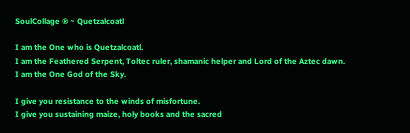SoulCollage ® ~ Quetzalcoatl

I am the One who is Quetzalcoatl.
I am the Feathered Serpent, Toltec ruler, shamanic helper and Lord of the Aztec dawn.
I am the One God of the Sky.

I give you resistance to the winds of misfortune.
I give you sustaining maize, holy books and the sacred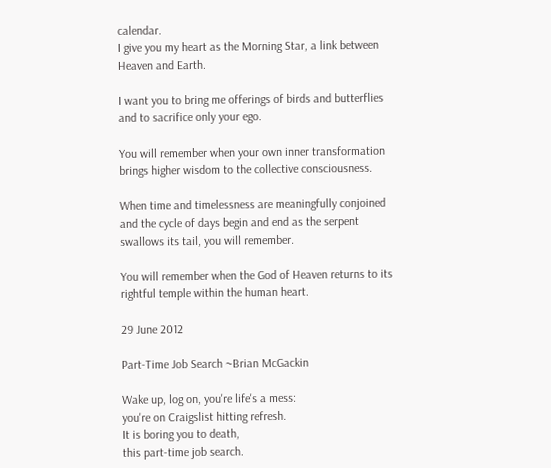calendar.
I give you my heart as the Morning Star, a link between Heaven and Earth.

I want you to bring me offerings of birds and butterflies and to sacrifice only your ego.

You will remember when your own inner transformation brings higher wisdom to the collective consciousness.

When time and timelessness are meaningfully conjoined and the cycle of days begin and end as the serpent swallows its tail, you will remember.

You will remember when the God of Heaven returns to its rightful temple within the human heart.

29 June 2012

Part-Time Job Search ~Brian McGackin

Wake up, log on, you're life's a mess:
you're on Craigslist hitting refresh.
It is boring you to death,
this part-time job search.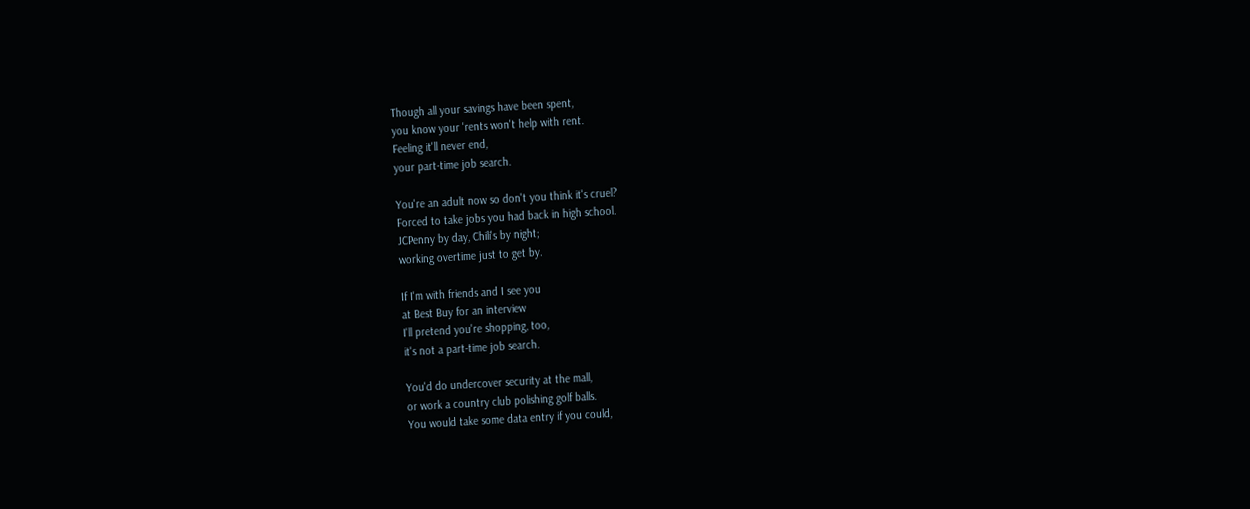Though all your savings have been spent,
you know your 'rents won't help with rent.
Feeling it'll never end,
your part-time job search.

You're an adult now so don't you think it's cruel?
Forced to take jobs you had back in high school.
JCPenny by day, Chili's by night;
working overtime just to get by.

If I'm with friends and I see you
at Best Buy for an interview
I'll pretend you're shopping, too,
it's not a part-time job search.

You'd do undercover security at the mall,
or work a country club polishing golf balls.
You would take some data entry if you could,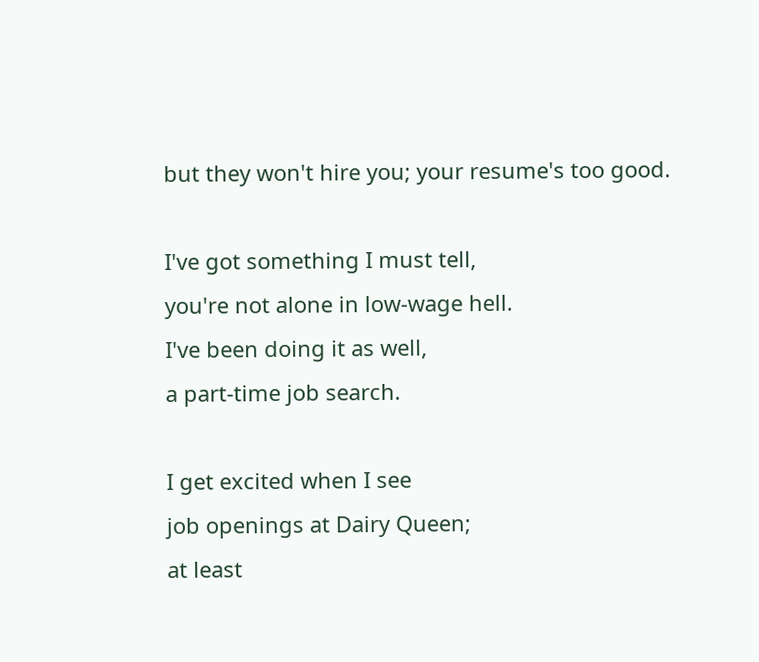but they won't hire you; your resume's too good.

I've got something I must tell,
you're not alone in low-wage hell.
I've been doing it as well,
a part-time job search.

I get excited when I see
job openings at Dairy Queen;
at least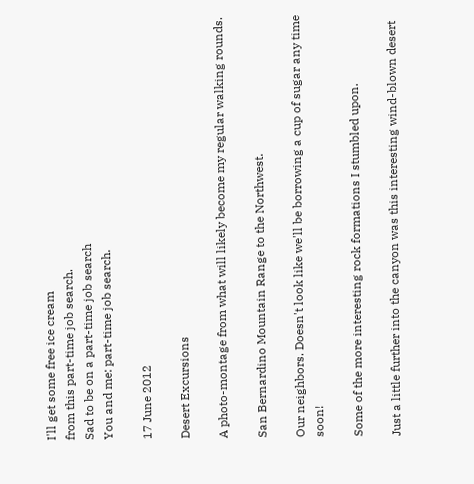I'll get some free ice cream
from this part-time job search.
Sad to be on a part-time job search
You and me: part-time job search.

17 June 2012

Desert Excursions

A photo-montage from what will likely become my regular walking rounds.

San Bernardino Mountain Range to the Northwest.

Our neighbors. Doesn't look like we'll be borrowing a cup of sugar any time soon!

Some of the more interesting rock formations I stumbled upon.

Just a little further into the canyon was this interesting wind-blown desert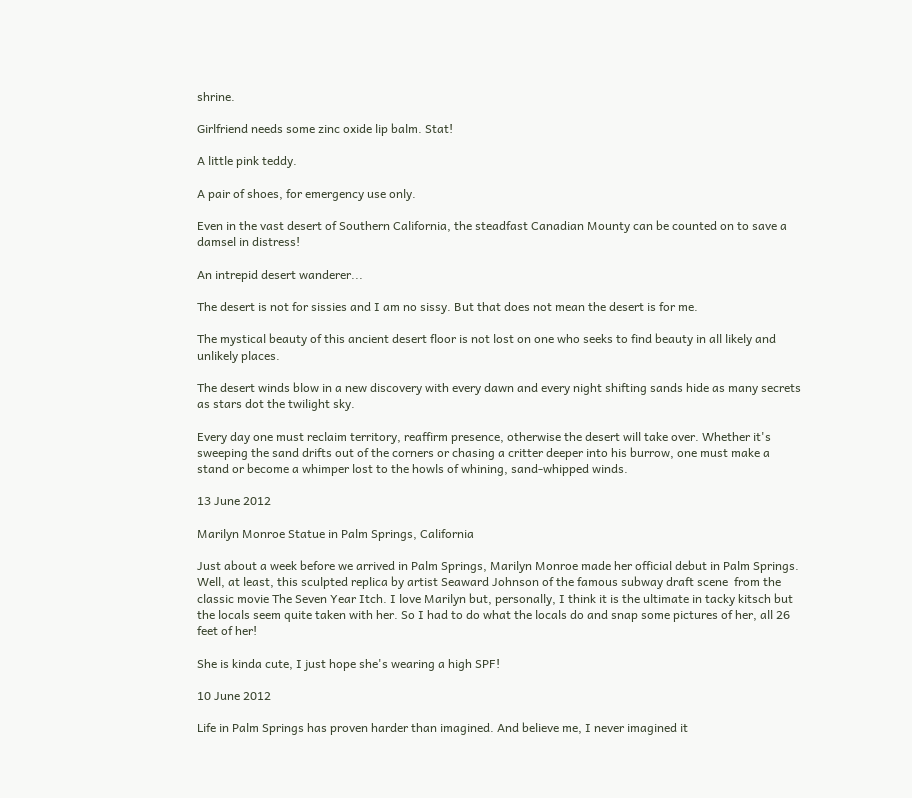shrine.

Girlfriend needs some zinc oxide lip balm. Stat!

A little pink teddy.

A pair of shoes, for emergency use only.

Even in the vast desert of Southern California, the steadfast Canadian Mounty can be counted on to save a damsel in distress!

An intrepid desert wanderer...

The desert is not for sissies and I am no sissy. But that does not mean the desert is for me.

The mystical beauty of this ancient desert floor is not lost on one who seeks to find beauty in all likely and unlikely places.

The desert winds blow in a new discovery with every dawn and every night shifting sands hide as many secrets as stars dot the twilight sky.

Every day one must reclaim territory, reaffirm presence, otherwise the desert will take over. Whether it's sweeping the sand drifts out of the corners or chasing a critter deeper into his burrow, one must make a stand or become a whimper lost to the howls of whining, sand-whipped winds.

13 June 2012

Marilyn Monroe Statue in Palm Springs, California

Just about a week before we arrived in Palm Springs, Marilyn Monroe made her official debut in Palm Springs. Well, at least, this sculpted replica by artist Seaward Johnson of the famous subway draft scene  from the classic movie The Seven Year Itch. I love Marilyn but, personally, I think it is the ultimate in tacky kitsch but the locals seem quite taken with her. So I had to do what the locals do and snap some pictures of her, all 26 feet of her!

She is kinda cute, I just hope she's wearing a high SPF!

10 June 2012

Life in Palm Springs has proven harder than imagined. And believe me, I never imagined it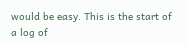would be easy. This is the start of a log of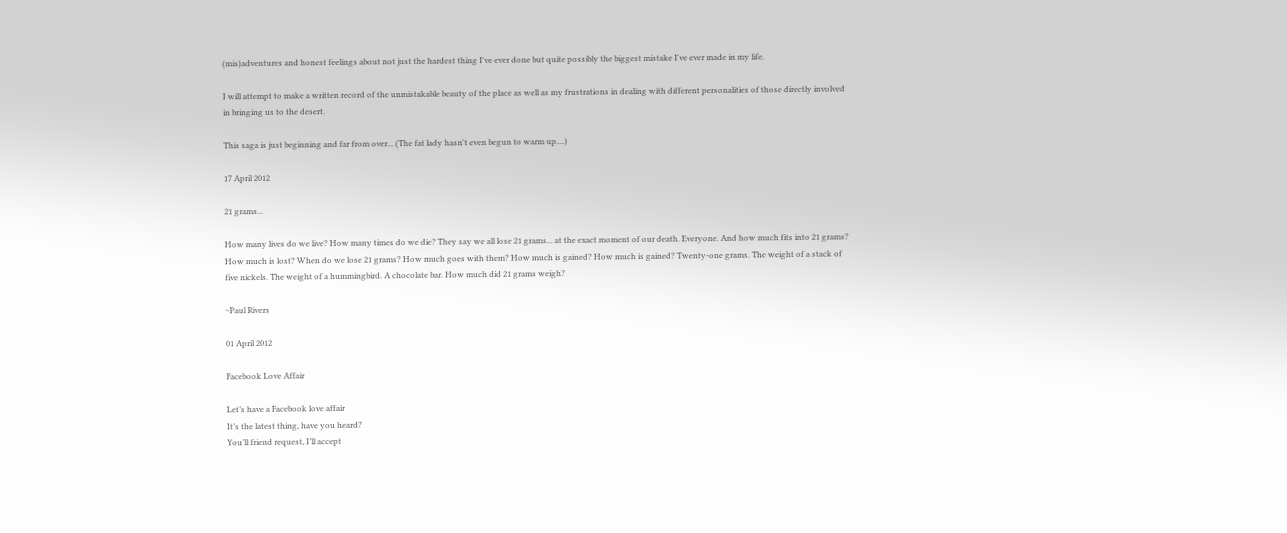(mis)adventures and honest feelings about not just the hardest thing I've ever done but quite possibly the biggest mistake I've ever made in my life.

I will attempt to make a written record of the unmistakable beauty of the place as well as my frustrations in dealing with different personalities of those directly involved in bringing us to the desert.

This saga is just beginning and far from over... (The fat lady hasn't even begun to warm up....)

17 April 2012

21 grams...

How many lives do we live? How many times do we die? They say we all lose 21 grams... at the exact moment of our death. Everyone. And how much fits into 21 grams? How much is lost? When do we lose 21 grams? How much goes with them? How much is gained? How much is gained? Twenty-one grams. The weight of a stack of five nickels. The weight of a hummingbird. A chocolate bar. How much did 21 grams weigh?

~Paul Rivers

01 April 2012

Facebook Love Affair

Let’s have a Facebook love affair
It’s the latest thing, have you heard?
You’ll friend request, I’ll accept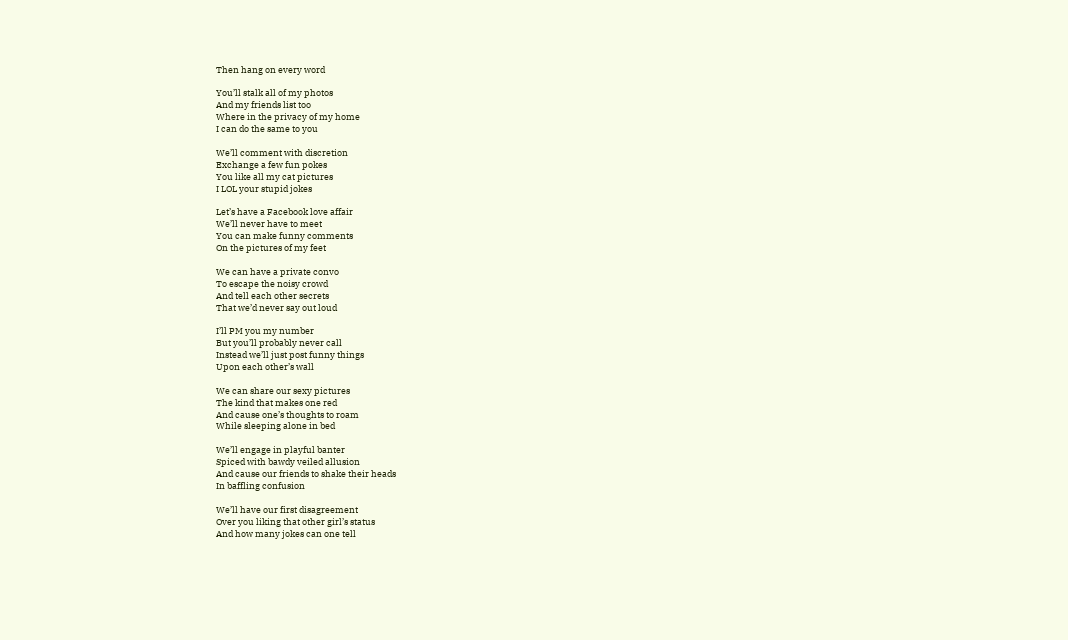Then hang on every word

You’ll stalk all of my photos
And my friends list too
Where in the privacy of my home
I can do the same to you

We’ll comment with discretion
Exchange a few fun pokes
You like all my cat pictures
I LOL your stupid jokes

Let’s have a Facebook love affair
We’ll never have to meet
You can make funny comments
On the pictures of my feet

We can have a private convo
To escape the noisy crowd
And tell each other secrets
That we’d never say out loud

I’ll PM you my number
But you’ll probably never call
Instead we’ll just post funny things
Upon each other’s wall

We can share our sexy pictures
The kind that makes one red
And cause one’s thoughts to roam
While sleeping alone in bed

We’ll engage in playful banter
Spiced with bawdy veiled allusion
And cause our friends to shake their heads
In baffling confusion

We’ll have our first disagreement
Over you liking that other girl’s status
And how many jokes can one tell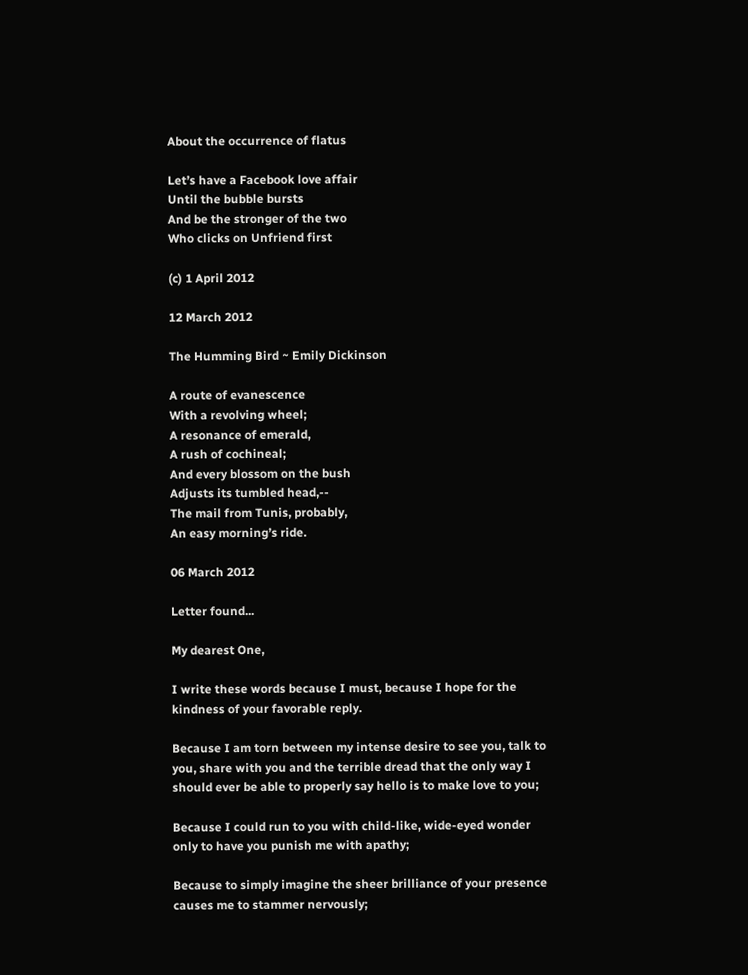About the occurrence of flatus

Let’s have a Facebook love affair
Until the bubble bursts
And be the stronger of the two
Who clicks on Unfriend first

(c) 1 April 2012

12 March 2012

The Humming Bird ~ Emily Dickinson

A route of evanescence
With a revolving wheel;
A resonance of emerald,
A rush of cochineal;
And every blossom on the bush
Adjusts its tumbled head,--
The mail from Tunis, probably,
An easy morning’s ride.

06 March 2012

Letter found...

My dearest One,

I write these words because I must, because I hope for the kindness of your favorable reply.

Because I am torn between my intense desire to see you, talk to you, share with you and the terrible dread that the only way I should ever be able to properly say hello is to make love to you;

Because I could run to you with child-like, wide-eyed wonder only to have you punish me with apathy;

Because to simply imagine the sheer brilliance of your presence causes me to stammer nervously;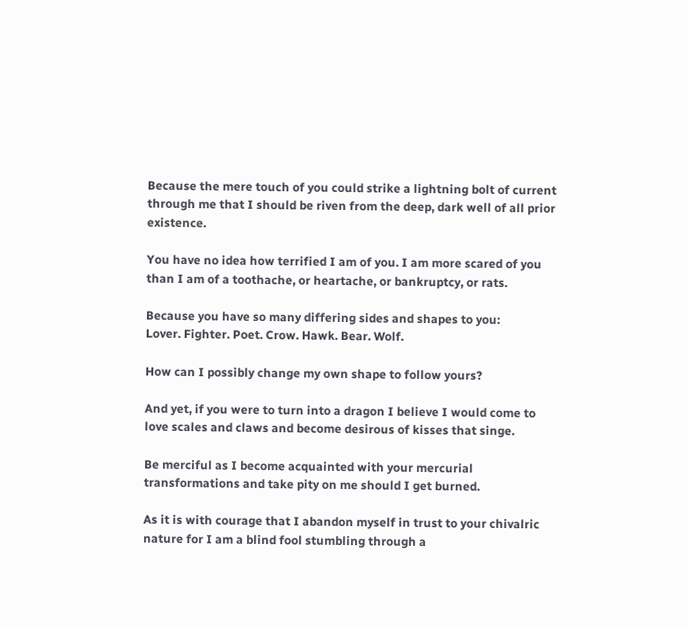Because the mere touch of you could strike a lightning bolt of current through me that I should be riven from the deep, dark well of all prior existence.

You have no idea how terrified I am of you. I am more scared of you than I am of a toothache, or heartache, or bankruptcy, or rats.

Because you have so many differing sides and shapes to you:
Lover. Fighter. Poet. Crow. Hawk. Bear. Wolf.

How can I possibly change my own shape to follow yours?

And yet, if you were to turn into a dragon I believe I would come to love scales and claws and become desirous of kisses that singe.

Be merciful as I become acquainted with your mercurial transformations and take pity on me should I get burned.

As it is with courage that I abandon myself in trust to your chivalric nature for I am a blind fool stumbling through a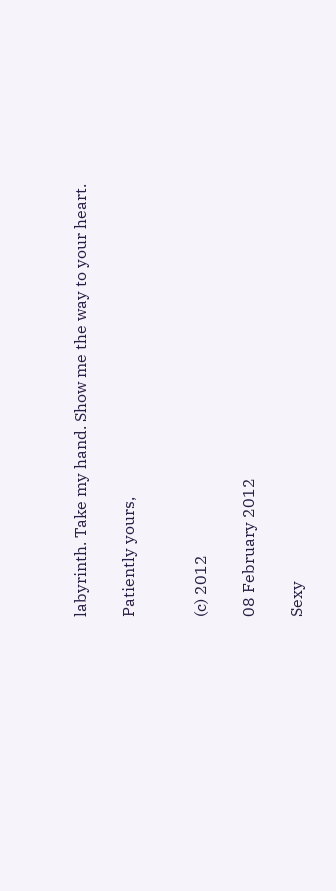labyrinth. Take my hand. Show me the way to your heart.

Patiently yours,


(c) 2012

08 February 2012

Sexy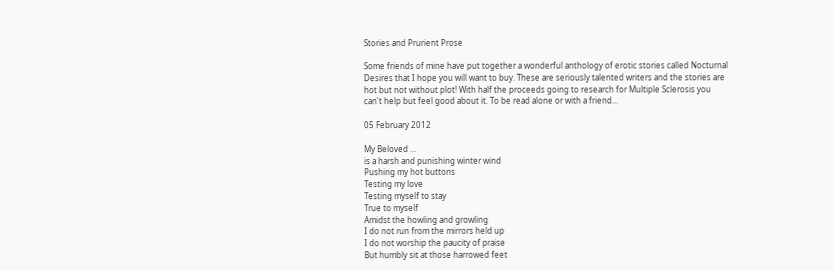Stories and Prurient Prose

Some friends of mine have put together a wonderful anthology of erotic stories called Nocturnal Desires that I hope you will want to buy. These are seriously talented writers and the stories are hot but not without plot! With half the proceeds going to research for Multiple Sclerosis you can't help but feel good about it. To be read alone or with a friend...

05 February 2012

My Beloved …
is a harsh and punishing winter wind
Pushing my hot buttons
Testing my love
Testing myself to stay
True to myself
Amidst the howling and growling
I do not run from the mirrors held up
I do not worship the paucity of praise
But humbly sit at those harrowed feet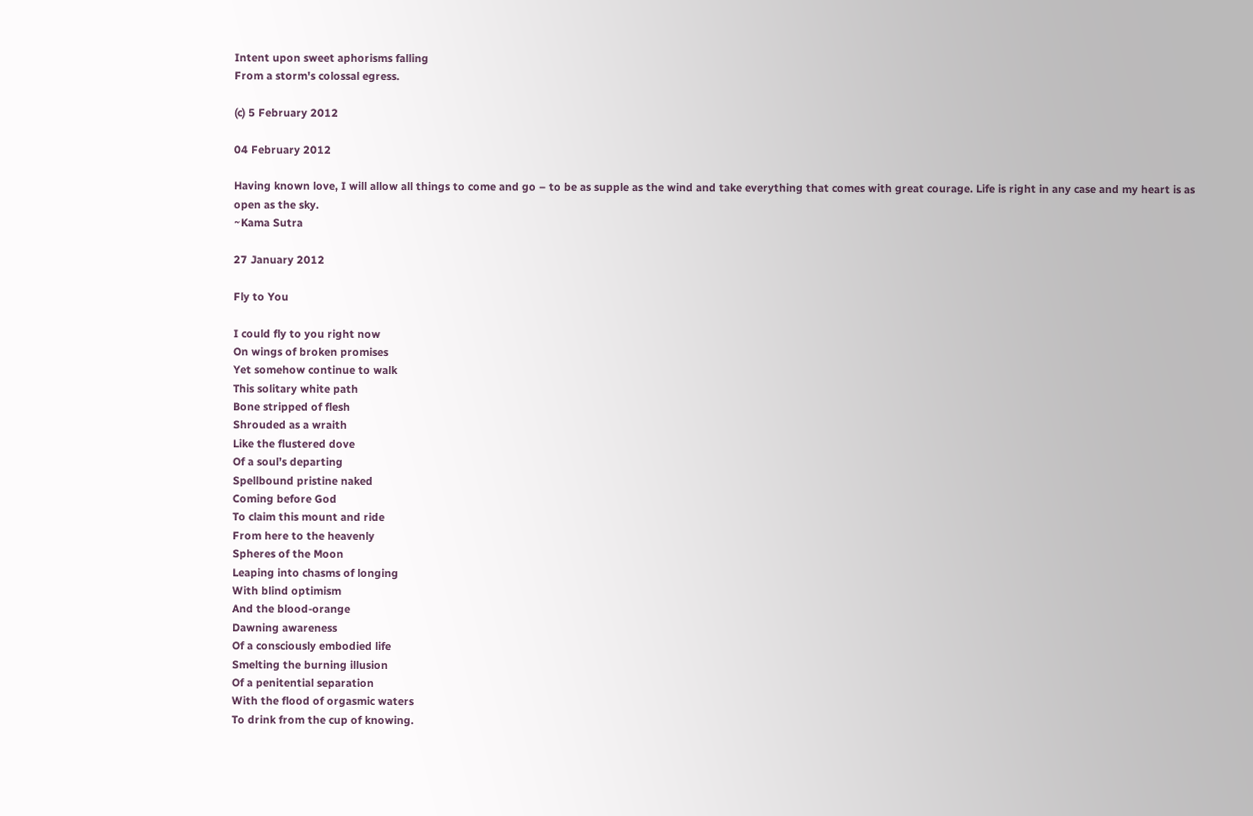Intent upon sweet aphorisms falling
From a storm's colossal egress.

(c) 5 February 2012

04 February 2012

Having known love, I will allow all things to come and go – to be as supple as the wind and take everything that comes with great courage. Life is right in any case and my heart is as open as the sky.
~Kama Sutra

27 January 2012

Fly to You

I could fly to you right now
On wings of broken promises
Yet somehow continue to walk
This solitary white path
Bone stripped of flesh
Shrouded as a wraith
Like the flustered dove
Of a soul’s departing
Spellbound pristine naked
Coming before God
To claim this mount and ride
From here to the heavenly
Spheres of the Moon
Leaping into chasms of longing
With blind optimism
And the blood-orange
Dawning awareness
Of a consciously embodied life
Smelting the burning illusion
Of a penitential separation
With the flood of orgasmic waters
To drink from the cup of knowing.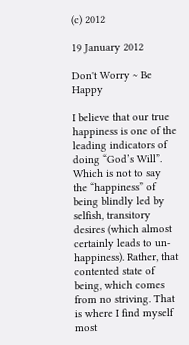(c) 2012

19 January 2012

Don't Worry ~ Be Happy

I believe that our true happiness is one of the leading indicators of doing “God’s Will”. Which is not to say the “happiness” of being blindly led by selfish, transitory desires (which almost certainly leads to un-happiness). Rather, that contented state of being, which comes from no striving. That is where I find myself most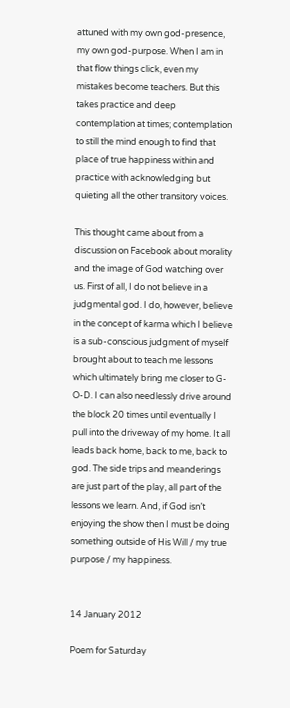attuned with my own god-presence, my own god-purpose. When I am in that flow things click, even my mistakes become teachers. But this takes practice and deep contemplation at times; contemplation to still the mind enough to find that place of true happiness within and practice with acknowledging but quieting all the other transitory voices.

This thought came about from a discussion on Facebook about morality and the image of God watching over us. First of all, I do not believe in a judgmental god. I do, however, believe in the concept of karma which I believe is a sub-conscious judgment of myself brought about to teach me lessons which ultimately bring me closer to G-O-D. I can also needlessly drive around the block 20 times until eventually I pull into the driveway of my home. It all leads back home, back to me, back to god. The side trips and meanderings are just part of the play, all part of the lessons we learn. And, if God isn’t enjoying the show then I must be doing something outside of His Will / my true purpose / my happiness.


14 January 2012

Poem for Saturday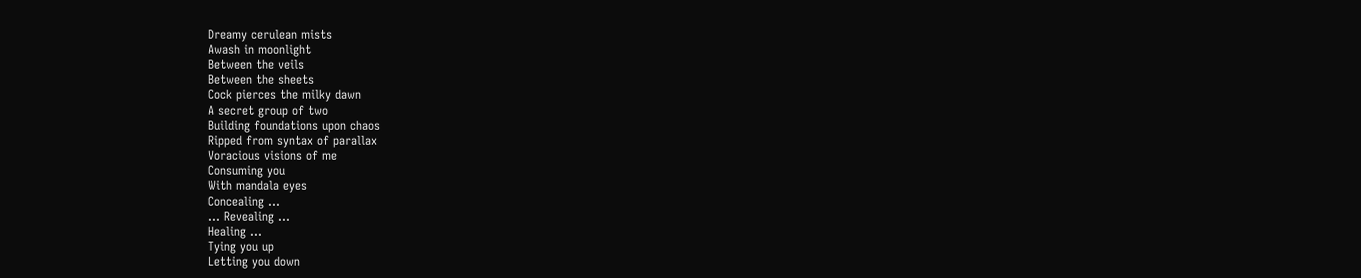Dreamy cerulean mists
Awash in moonlight
Between the veils
Between the sheets
Cock pierces the milky dawn
A secret group of two
Building foundations upon chaos
Ripped from syntax of parallax
Voracious visions of me
Consuming you
With mandala eyes
Concealing …
… Revealing …
Healing …
Tying you up
Letting you down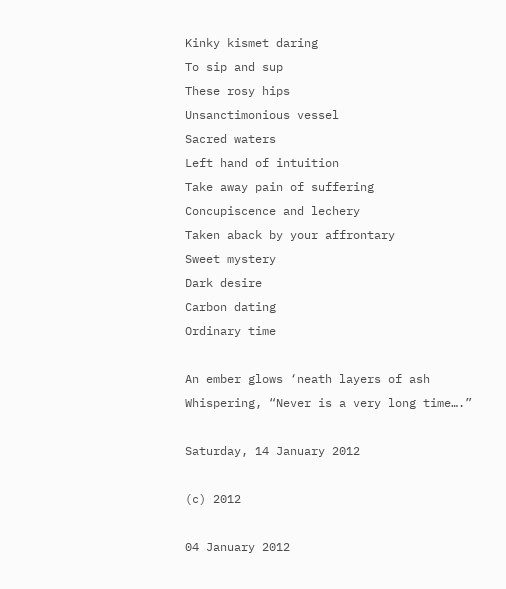Kinky kismet daring
To sip and sup
These rosy hips
Unsanctimonious vessel
Sacred waters
Left hand of intuition
Take away pain of suffering
Concupiscence and lechery
Taken aback by your affrontary
Sweet mystery
Dark desire
Carbon dating
Ordinary time

An ember glows ‘neath layers of ash
Whispering, “Never is a very long time….”

Saturday, 14 January 2012

(c) 2012

04 January 2012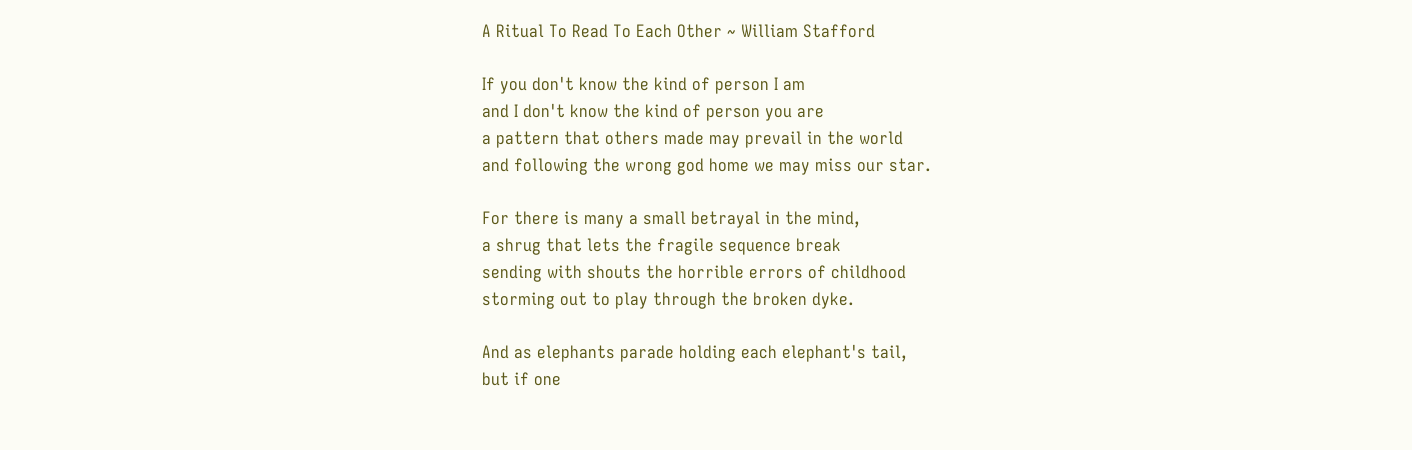A Ritual To Read To Each Other ~ William Stafford

If you don't know the kind of person I am
and I don't know the kind of person you are
a pattern that others made may prevail in the world
and following the wrong god home we may miss our star.

For there is many a small betrayal in the mind,
a shrug that lets the fragile sequence break
sending with shouts the horrible errors of childhood
storming out to play through the broken dyke.

And as elephants parade holding each elephant's tail,
but if one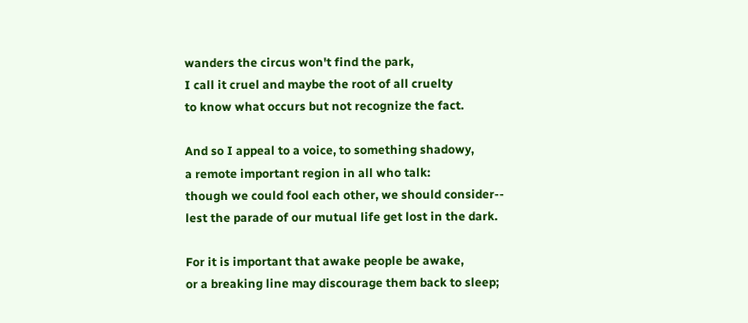wanders the circus won't find the park,
I call it cruel and maybe the root of all cruelty
to know what occurs but not recognize the fact.

And so I appeal to a voice, to something shadowy,
a remote important region in all who talk:
though we could fool each other, we should consider--
lest the parade of our mutual life get lost in the dark.

For it is important that awake people be awake,
or a breaking line may discourage them back to sleep;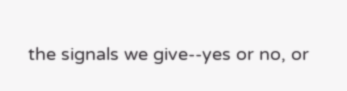the signals we give--yes or no, or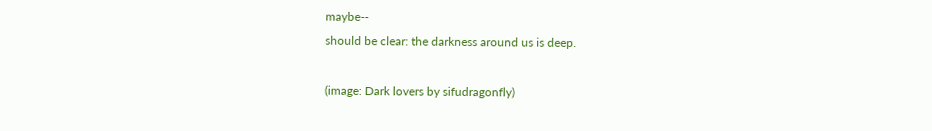maybe--
should be clear: the darkness around us is deep.

(image: Dark lovers by sifudragonfly)